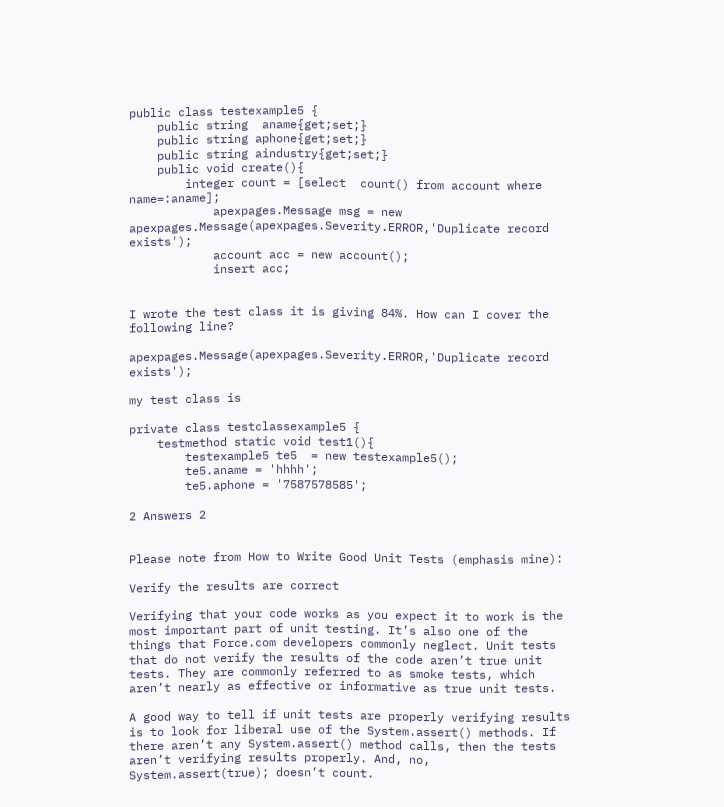public class testexample5 {
    public string  aname{get;set;}
    public string aphone{get;set;}
    public string aindustry{get;set;}
    public void create(){
        integer count = [select  count() from account where name=:aname];
            apexpages.Message msg = new apexpages.Message(apexpages.Severity.ERROR,'Duplicate record exists');
            account acc = new account();
            insert acc;


I wrote the test class it is giving 84%. How can I cover the following line?

apexpages.Message(apexpages.Severity.ERROR,'Duplicate record exists');

my test class is

private class testclassexample5 {
    testmethod static void test1(){
        testexample5 te5  = new testexample5();
        te5.aname = 'hhhh';
        te5.aphone = '7587578585';

2 Answers 2


Please note from How to Write Good Unit Tests (emphasis mine):

Verify the results are correct

Verifying that your code works as you expect it to work is the most important part of unit testing. It’s also one of the things that Force.com developers commonly neglect. Unit tests that do not verify the results of the code aren’t true unit tests. They are commonly referred to as smoke tests, which aren’t nearly as effective or informative as true unit tests.

A good way to tell if unit tests are properly verifying results is to look for liberal use of the System.assert() methods. If there aren’t any System.assert() method calls, then the tests aren’t verifying results properly. And, no, System.assert(true); doesn’t count.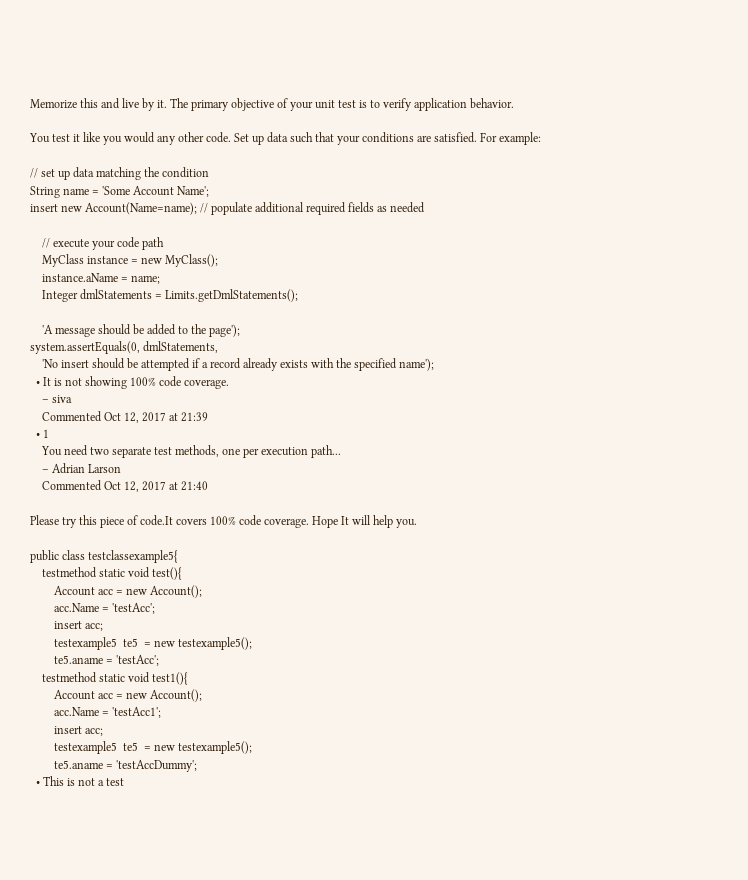Memorize this and live by it. The primary objective of your unit test is to verify application behavior.

You test it like you would any other code. Set up data such that your conditions are satisfied. For example:

// set up data matching the condition
String name = 'Some Account Name';
insert new Account(Name=name); // populate additional required fields as needed

    // execute your code path
    MyClass instance = new MyClass();
    instance.aName = name;
    Integer dmlStatements = Limits.getDmlStatements();

    'A message should be added to the page');
system.assertEquals(0, dmlStatements,
    'No insert should be attempted if a record already exists with the specified name');
  • It is not showing 100% code coverage.
    – siva
    Commented Oct 12, 2017 at 21:39
  • 1
    You need two separate test methods, one per execution path...
    – Adrian Larson
    Commented Oct 12, 2017 at 21:40

Please try this piece of code.It covers 100% code coverage. Hope It will help you.

public class testclassexample5{
    testmethod static void test(){
        Account acc = new Account();
        acc.Name = 'testAcc';
        insert acc;
        testexample5  te5  = new testexample5();
        te5.aname = 'testAcc';
    testmethod static void test1(){
        Account acc = new Account();
        acc.Name = 'testAcc1';
        insert acc;
        testexample5  te5  = new testexample5();
        te5.aname = 'testAccDummy';
  • This is not a test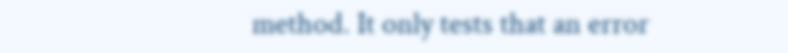method. It only tests that an error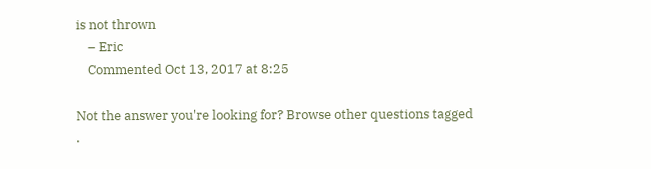is not thrown
    – Eric
    Commented Oct 13, 2017 at 8:25

Not the answer you're looking for? Browse other questions tagged .